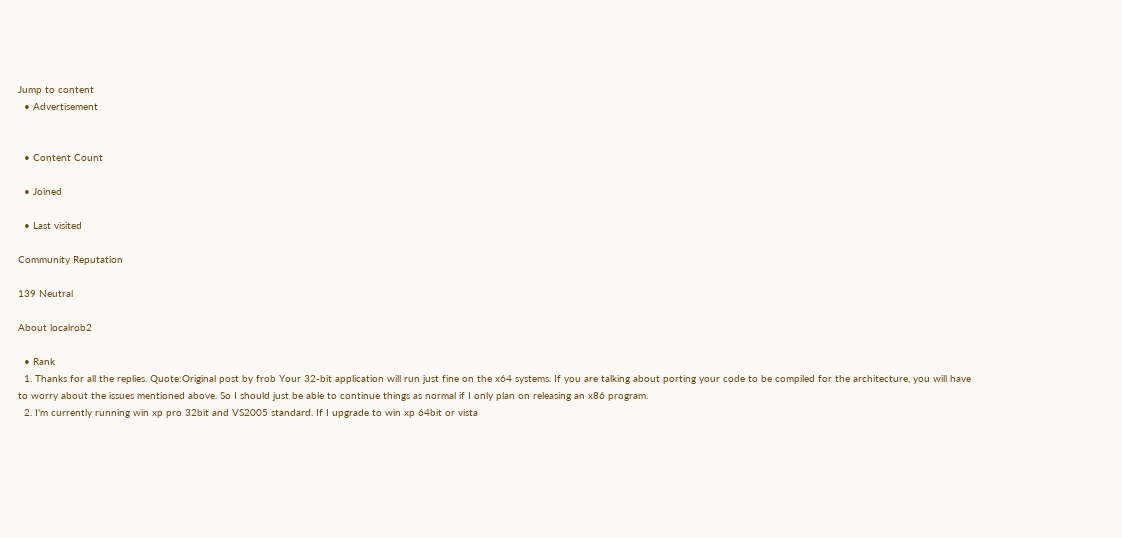Jump to content
  • Advertisement


  • Content Count

  • Joined

  • Last visited

Community Reputation

139 Neutral

About localrob2

  • Rank
  1. Thanks for all the replies. Quote:Original post by frob Your 32-bit application will run just fine on the x64 systems. If you are talking about porting your code to be compiled for the architecture, you will have to worry about the issues mentioned above. So I should just be able to continue things as normal if I only plan on releasing an x86 program.
  2. I'm currently running win xp pro 32bit and VS2005 standard. If I upgrade to win xp 64bit or vista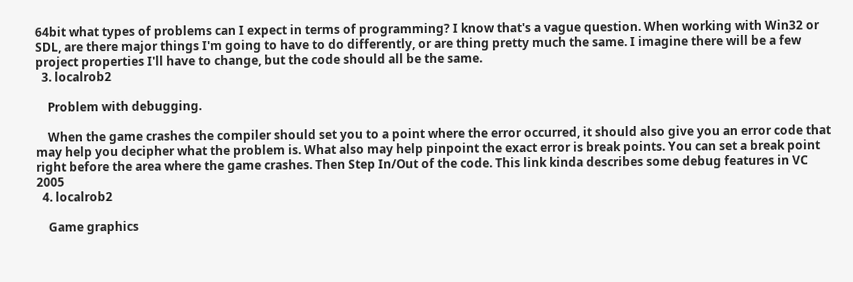64bit what types of problems can I expect in terms of programming? I know that's a vague question. When working with Win32 or SDL, are there major things I'm going to have to do differently, or are thing pretty much the same. I imagine there will be a few project properties I'll have to change, but the code should all be the same.
  3. localrob2

    Problem with debugging.

    When the game crashes the compiler should set you to a point where the error occurred, it should also give you an error code that may help you decipher what the problem is. What also may help pinpoint the exact error is break points. You can set a break point right before the area where the game crashes. Then Step In/Out of the code. This link kinda describes some debug features in VC 2005
  4. localrob2

    Game graphics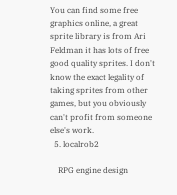You can find some free graphics online, a great sprite library is from Ari Feldman it has lots of free good quality sprites. I don't know the exact legality of taking sprites from other games, but you obviously can't profit from someone else's work.
  5. localrob2

    RPG engine design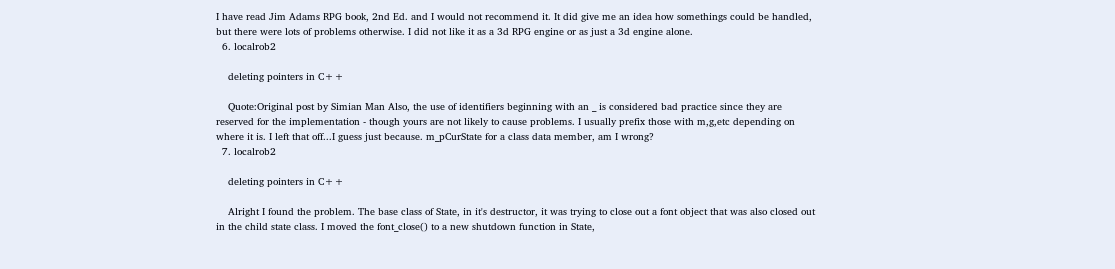I have read Jim Adams RPG book, 2nd Ed. and I would not recommend it. It did give me an idea how somethings could be handled, but there were lots of problems otherwise. I did not like it as a 3d RPG engine or as just a 3d engine alone.
  6. localrob2

    deleting pointers in C++

    Quote:Original post by Simian Man Also, the use of identifiers beginning with an _ is considered bad practice since they are reserved for the implementation - though yours are not likely to cause problems. I usually prefix those with m,g,etc depending on where it is. I left that off...I guess just because. m_pCurState for a class data member, am I wrong?
  7. localrob2

    deleting pointers in C++

    Alright I found the problem. The base class of State, in it's destructor, it was trying to close out a font object that was also closed out in the child state class. I moved the font_close() to a new shutdown function in State,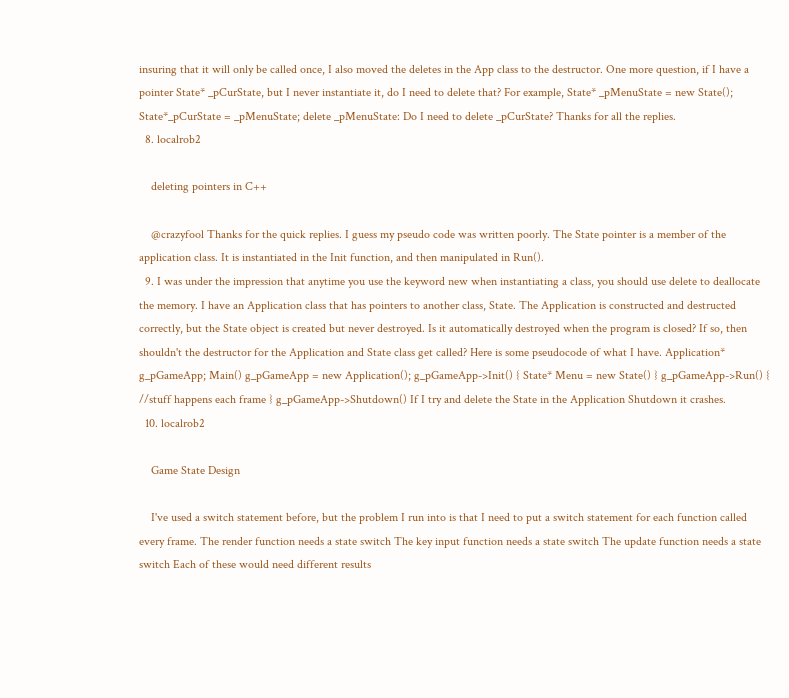insuring that it will only be called once, I also moved the deletes in the App class to the destructor. One more question, if I have a pointer State* _pCurState, but I never instantiate it, do I need to delete that? For example, State* _pMenuState = new State(); State*_pCurState = _pMenuState; delete _pMenuState: Do I need to delete _pCurState? Thanks for all the replies.
  8. localrob2

    deleting pointers in C++

    @crazyfool Thanks for the quick replies. I guess my pseudo code was written poorly. The State pointer is a member of the application class. It is instantiated in the Init function, and then manipulated in Run().
  9. I was under the impression that anytime you use the keyword new when instantiating a class, you should use delete to deallocate the memory. I have an Application class that has pointers to another class, State. The Application is constructed and destructed correctly, but the State object is created but never destroyed. Is it automatically destroyed when the program is closed? If so, then shouldn't the destructor for the Application and State class get called? Here is some pseudocode of what I have. Application* g_pGameApp; Main() g_pGameApp = new Application(); g_pGameApp->Init() { State* Menu = new State() } g_pGameApp->Run() { //stuff happens each frame } g_pGameApp->Shutdown() If I try and delete the State in the Application Shutdown it crashes.
  10. localrob2

    Game State Design

    I've used a switch statement before, but the problem I run into is that I need to put a switch statement for each function called every frame. The render function needs a state switch The key input function needs a state switch The update function needs a state switch Each of these would need different results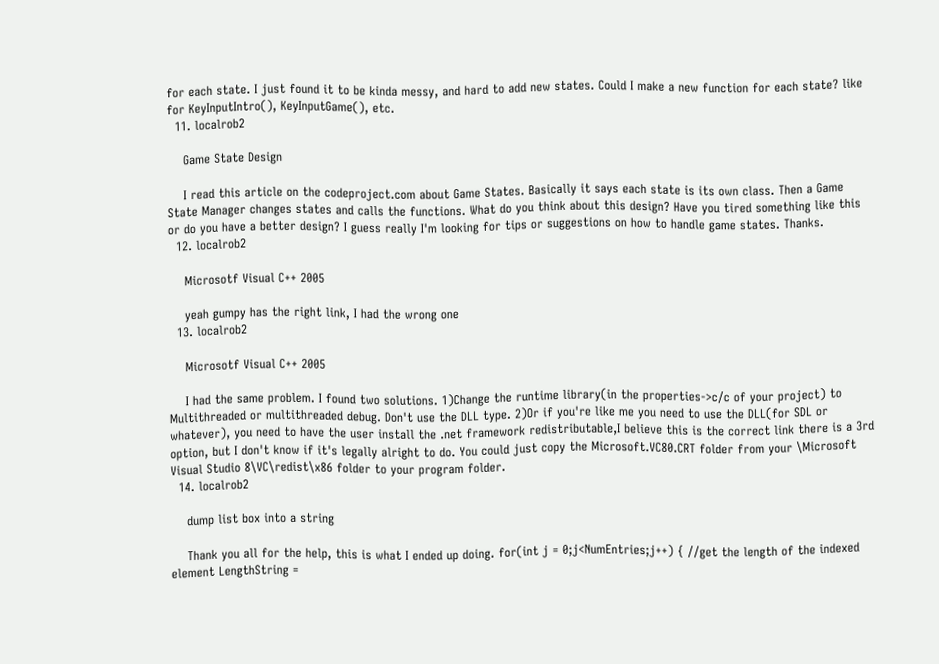for each state. I just found it to be kinda messy, and hard to add new states. Could I make a new function for each state? like for KeyInputIntro(), KeyInputGame(), etc.
  11. localrob2

    Game State Design

    I read this article on the codeproject.com about Game States. Basically it says each state is its own class. Then a Game State Manager changes states and calls the functions. What do you think about this design? Have you tired something like this or do you have a better design? I guess really I'm looking for tips or suggestions on how to handle game states. Thanks.
  12. localrob2

    Microsotf Visual C++ 2005

    yeah gumpy has the right link, I had the wrong one
  13. localrob2

    Microsotf Visual C++ 2005

    I had the same problem. I found two solutions. 1)Change the runtime library(in the properties->c/c of your project) to Multithreaded or multithreaded debug. Don't use the DLL type. 2)Or if you're like me you need to use the DLL(for SDL or whatever), you need to have the user install the .net framework redistributable,I believe this is the correct link there is a 3rd option, but I don't know if it's legally alright to do. You could just copy the Microsoft.VC80.CRT folder from your \Microsoft Visual Studio 8\VC\redist\x86 folder to your program folder.
  14. localrob2

    dump list box into a string

    Thank you all for the help, this is what I ended up doing. for(int j = 0;j<NumEntries;j++) { //get the length of the indexed element LengthString =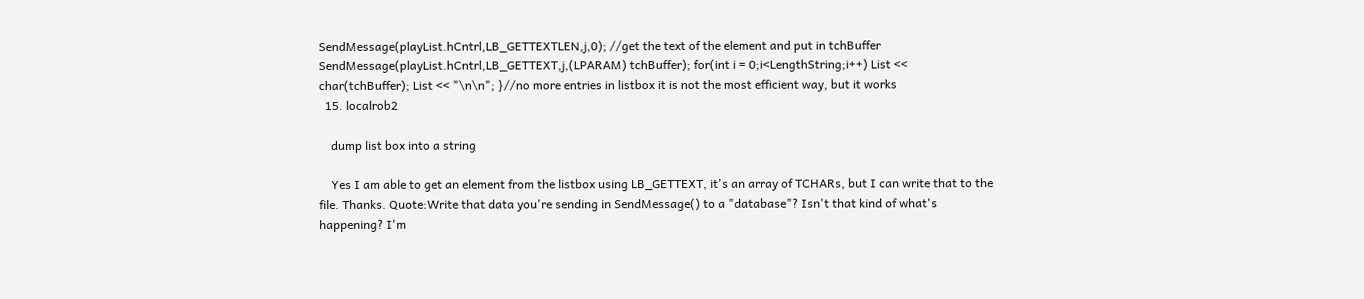SendMessage(playList.hCntrl,LB_GETTEXTLEN,j,0); //get the text of the element and put in tchBuffer SendMessage(playList.hCntrl,LB_GETTEXT,j,(LPARAM) tchBuffer); for(int i = 0;i<LengthString;i++) List << char(tchBuffer); List << "\n\n"; }//no more entries in listbox it is not the most efficient way, but it works
  15. localrob2

    dump list box into a string

    Yes I am able to get an element from the listbox using LB_GETTEXT, it's an array of TCHARs, but I can write that to the file. Thanks. Quote:Write that data you're sending in SendMessage() to a "database"? Isn't that kind of what's happening? I'm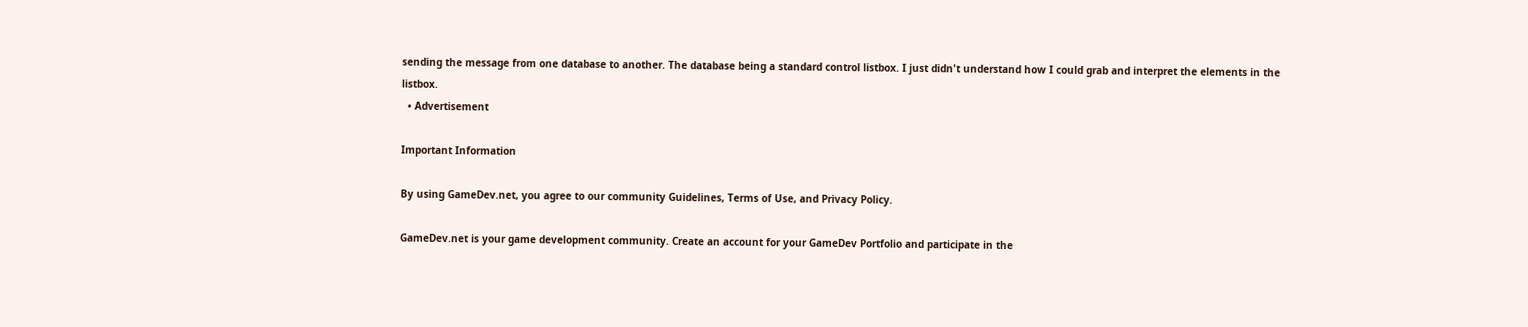sending the message from one database to another. The database being a standard control listbox. I just didn't understand how I could grab and interpret the elements in the listbox.
  • Advertisement

Important Information

By using GameDev.net, you agree to our community Guidelines, Terms of Use, and Privacy Policy.

GameDev.net is your game development community. Create an account for your GameDev Portfolio and participate in the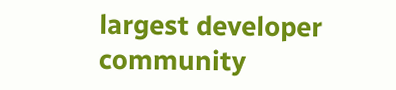largest developer community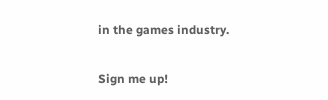in the games industry.

Sign me up!